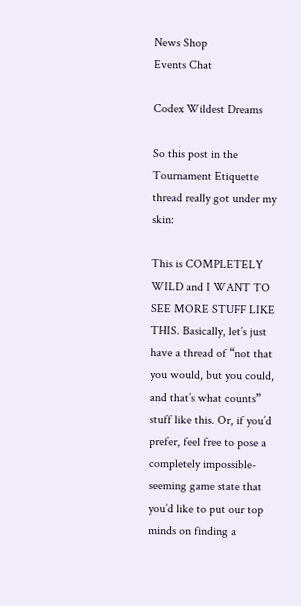News Shop
Events Chat

Codex Wildest Dreams

So this post in the Tournament Etiquette thread really got under my skin:

This is COMPLETELY WILD and I WANT TO SEE MORE STUFF LIKE THIS. Basically, let’s just have a thread of “not that you would, but you could, and that’s what counts” stuff like this. Or, if you’d prefer, feel free to pose a completely impossible-seeming game state that you’d like to put our top minds on finding a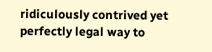ridiculously contrived yet perfectly legal way to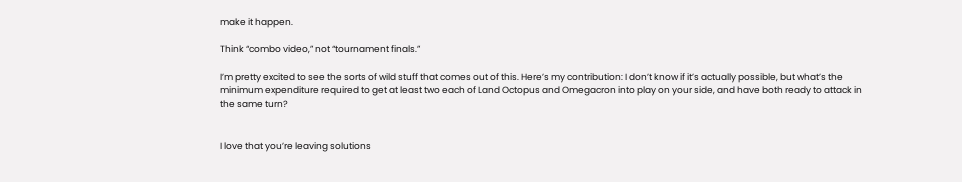make it happen.

Think “combo video,” not “tournament finals.”

I’m pretty excited to see the sorts of wild stuff that comes out of this. Here’s my contribution: I don’t know if it’s actually possible, but what’s the minimum expenditure required to get at least two each of Land Octopus and Omegacron into play on your side, and have both ready to attack in the same turn?


I love that you’re leaving solutions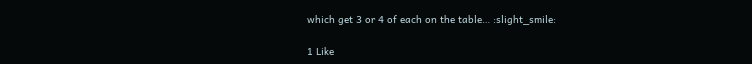which get 3 or 4 of each on the table… :slight_smile:

1 Like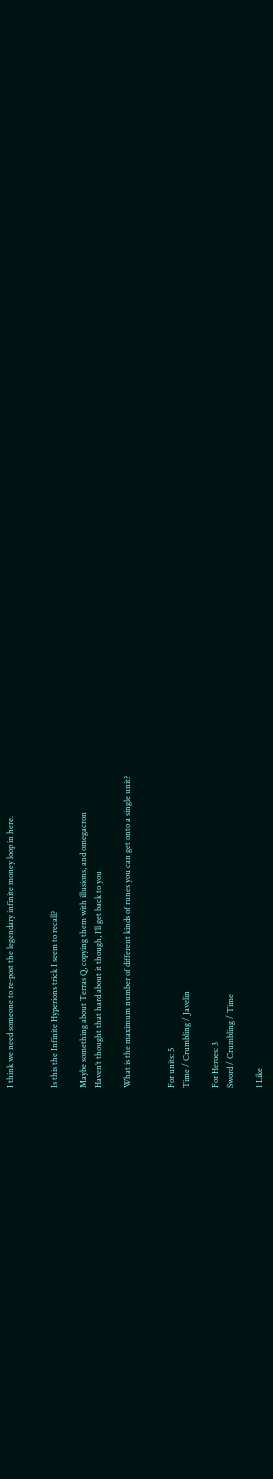I think we need someone to re-post the legendary infinite money loop in here.


Is this the Infinite Hyperions trick I seem to recall?

Maybe something about Terras Q, copying them with illusions, and omegacron
Haven’t thought that hard about it though, I’ll get back to you

What is the maximum number of different kinds of runes you can get onto a single unit?


For units: 5
Time / Crumbling / Javelin

For Heroes: 3
Sword / Crumbling / Time

1 Like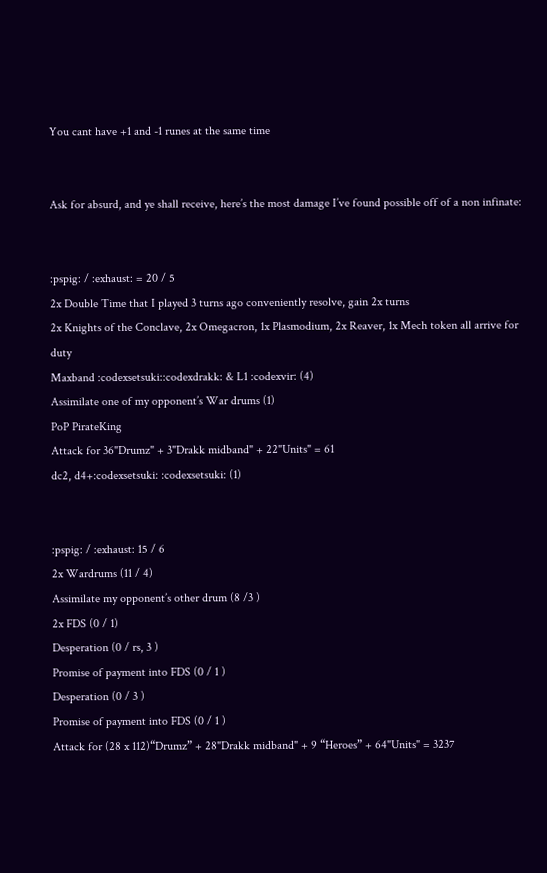You cant have +1 and -1 runes at the same time


Ask for absurd, and ye shall receive, here’s the most damage I’ve found possible off of a non infinate:


:pspig: / :exhaust: = 20 / 5
2x Double Time that I played 3 turns ago conveniently resolve, gain 2x turns
2x Knights of the Conclave, 2x Omegacron, 1x Plasmodium, 2x Reaver, 1x Mech token all arrive for duty
Maxband :codexsetsuki::codexdrakk: & L1 :codexvir: (4)
Assimilate one of my opponent’s War drums (1)
PoP PirateKing
Attack for 36"Drumz" + 3"Drakk midband" + 22"Units" = 61
dc2, d4+:codexsetsuki: :codexsetsuki: (1)


:pspig: / :exhaust: 15 / 6
2x Wardrums (11 / 4)
Assimilate my opponent’s other drum (8 /3 )
2x FDS (0 / 1)
Desperation (0 / rs, 3 )
Promise of payment into FDS (0 / 1 )
Desperation (0 / 3 )
Promise of payment into FDS (0 / 1 )
Attack for (28 x 112)“Drumz” + 28"Drakk midband" + 9 “Heroes” + 64"Units" = 3237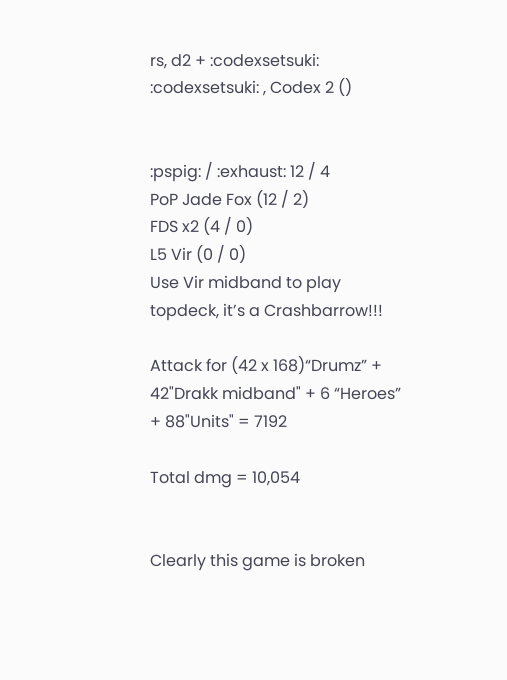rs, d2 + :codexsetsuki: :codexsetsuki: , Codex 2 ()


:pspig: / :exhaust: 12 / 4
PoP Jade Fox (12 / 2)
FDS x2 (4 / 0)
L5 Vir (0 / 0)
Use Vir midband to play topdeck, it’s a Crashbarrow!!!

Attack for (42 x 168)“Drumz” + 42"Drakk midband" + 6 “Heroes” + 88"Units" = 7192

Total dmg = 10,054


Clearly this game is broken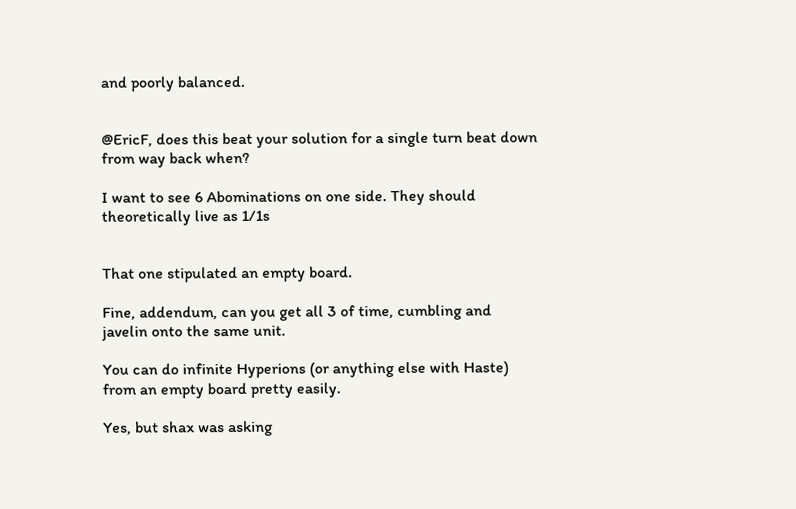and poorly balanced.


@EricF, does this beat your solution for a single turn beat down from way back when?

I want to see 6 Abominations on one side. They should theoretically live as 1/1s


That one stipulated an empty board.

Fine, addendum, can you get all 3 of time, cumbling and javelin onto the same unit.

You can do infinite Hyperions (or anything else with Haste) from an empty board pretty easily.

Yes, but shax was asking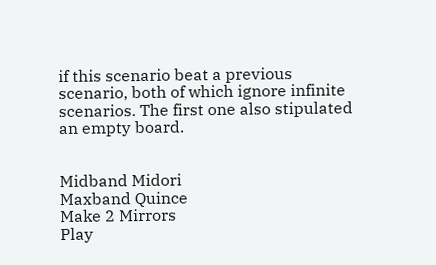if this scenario beat a previous scenario, both of which ignore infinite scenarios. The first one also stipulated an empty board.


Midband Midori
Maxband Quince
Make 2 Mirrors
Play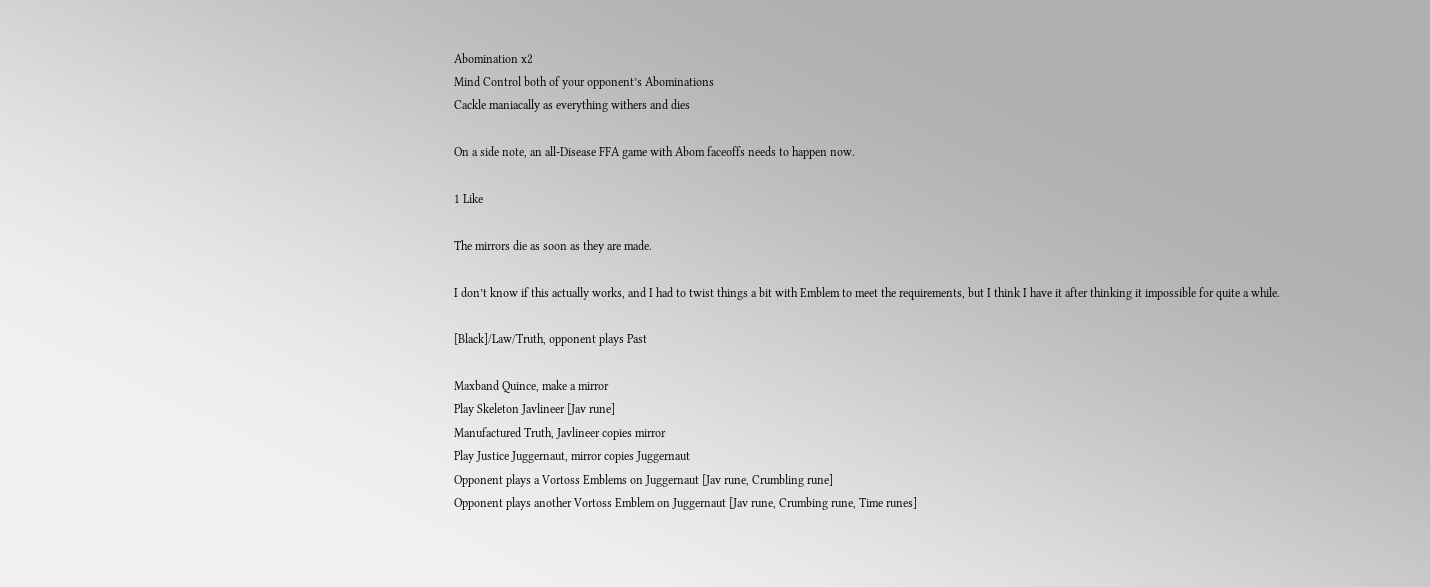Abomination x2
Mind Control both of your opponent’s Abominations
Cackle maniacally as everything withers and dies

On a side note, an all-Disease FFA game with Abom faceoffs needs to happen now.

1 Like

The mirrors die as soon as they are made.

I don’t know if this actually works, and I had to twist things a bit with Emblem to meet the requirements, but I think I have it after thinking it impossible for quite a while.

[Black]/Law/Truth, opponent plays Past

Maxband Quince, make a mirror
Play Skeleton Javlineer [Jav rune]
Manufactured Truth, Javlineer copies mirror
Play Justice Juggernaut, mirror copies Juggernaut
Opponent plays a Vortoss Emblems on Juggernaut [Jav rune, Crumbling rune]
Opponent plays another Vortoss Emblem on Juggernaut [Jav rune, Crumbing rune, Time runes]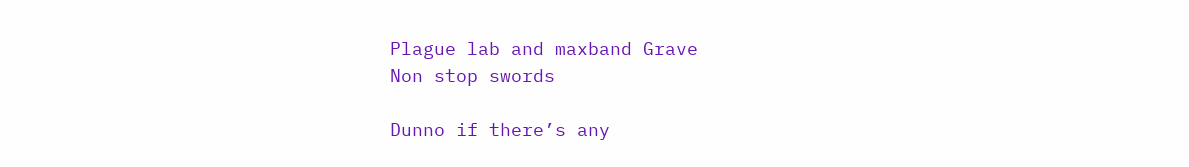Plague lab and maxband Grave
Non stop swords

Dunno if there’s any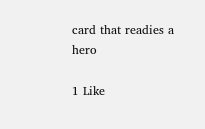card that readies a hero

1 Like